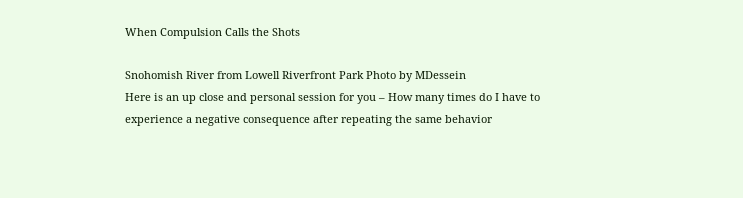When Compulsion Calls the Shots

Snohomish River from Lowell Riverfront Park Photo by MDessein
Here is an up close and personal session for you – How many times do I have to experience a negative consequence after repeating the same behavior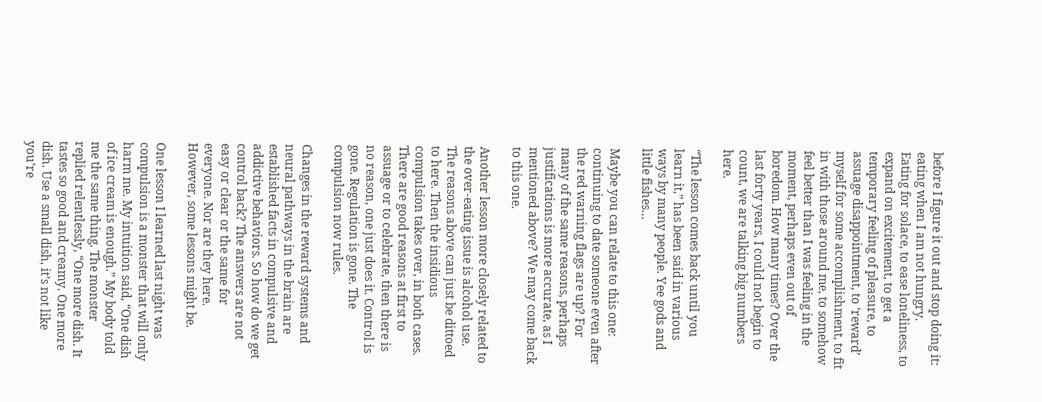before I figure it out and stop doing it: eating when I am not hungry.
Eating for solace, to ease loneliness, to expand on excitement, to get a temporary feeling of pleasure, to assuage disappointment, to ‘reward’ myself for some accomplishment, to fit in with those around me, to somehow feel better than I was feeling in the moment, perhaps even out of boredom. How many times? Over the last forty years, I could not begin to count, we are talking big numbers here.

“The lesson comes back until you learn it,” has been said in various ways by many people. Yee gods and little fishes…

Maybe you can relate to this one: continuing to date someone even after the red warning flags are up? For many of the same reasons, perhaps justifications is more accurate, as I mentioned above? We may come back to this one.

Another lesson more closely related to the over-eating issue is alcohol use. The reasons above can just be dittoed to here. Then the insidious compulsion takes over, in both cases. There are good reasons at first to assuage or to celebrate, then there is no reason, one just does it. Control is gone. Regulation is gone. The compulsion now rules.

Changes in the reward systems and neural pathways in the brain are established facts in compulsive and addictive behaviors. So how do we get control back? The answers are not easy or clear or the same for everyone. Nor are they here. However, some lessons might be.

One lesson I learned last night was compulsion is a monster that will only harm me. My intuition said, “One dish of ice cream is enough.” My body told me the same thing. The monster replied relentlessly, “One more dish. It tastes so good and creamy. One more dish. Use a small dish, it’s not like you’re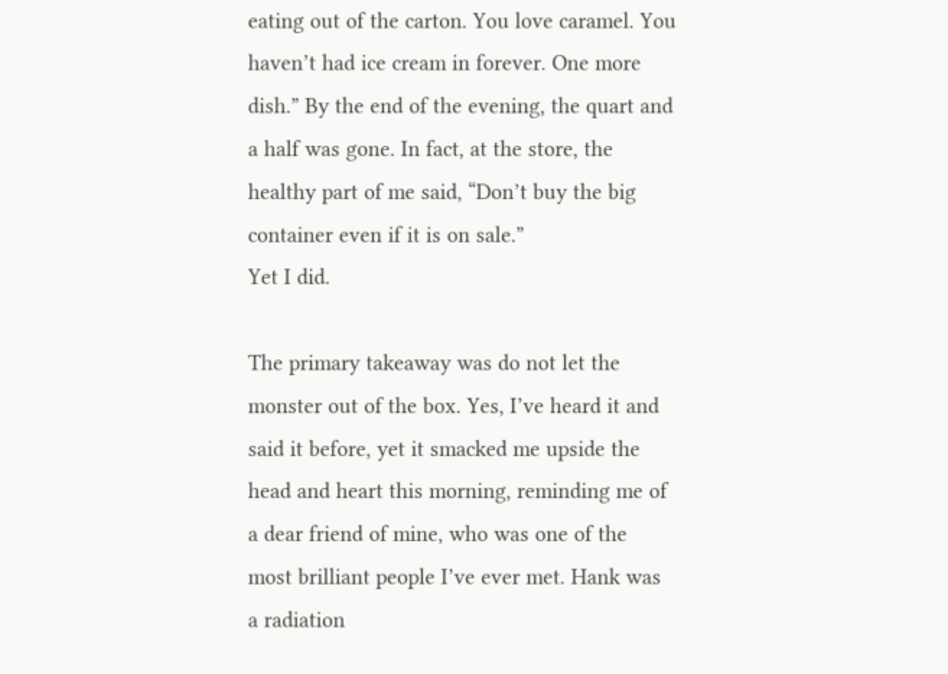eating out of the carton. You love caramel. You haven’t had ice cream in forever. One more dish.” By the end of the evening, the quart and a half was gone. In fact, at the store, the healthy part of me said, “Don’t buy the big container even if it is on sale.”
Yet I did.

The primary takeaway was do not let the monster out of the box. Yes, I’ve heard it and said it before, yet it smacked me upside the head and heart this morning, reminding me of a dear friend of mine, who was one of the most brilliant people I’ve ever met. Hank was a radiation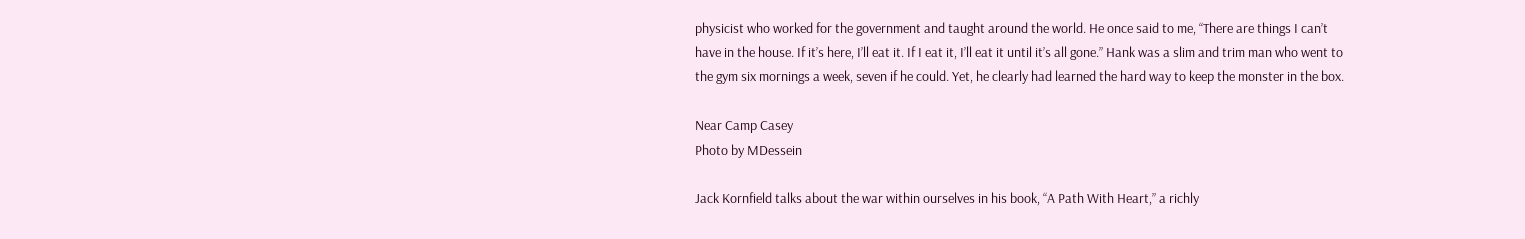physicist who worked for the government and taught around the world. He once said to me, “There are things I can’t have in the house. If it’s here, I’ll eat it. If I eat it, I’ll eat it until it’s all gone.” Hank was a slim and trim man who went to the gym six mornings a week, seven if he could. Yet, he clearly had learned the hard way to keep the monster in the box.

Near Camp Casey
Photo by MDessein

Jack Kornfield talks about the war within ourselves in his book, “A Path With Heart,” a richly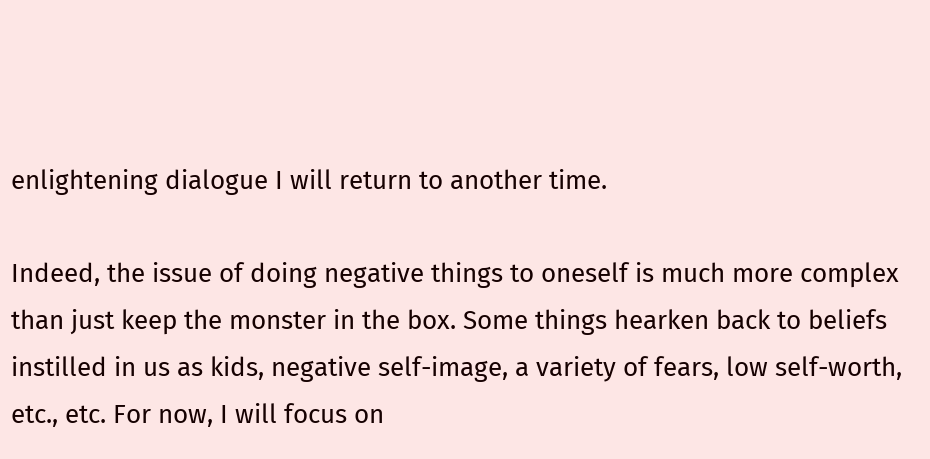enlightening dialogue I will return to another time.

Indeed, the issue of doing negative things to oneself is much more complex than just keep the monster in the box. Some things hearken back to beliefs instilled in us as kids, negative self-image, a variety of fears, low self-worth, etc., etc. For now, I will focus on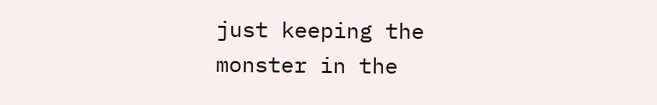just keeping the monster in the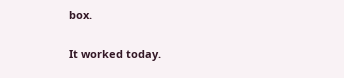box.

It worked today.